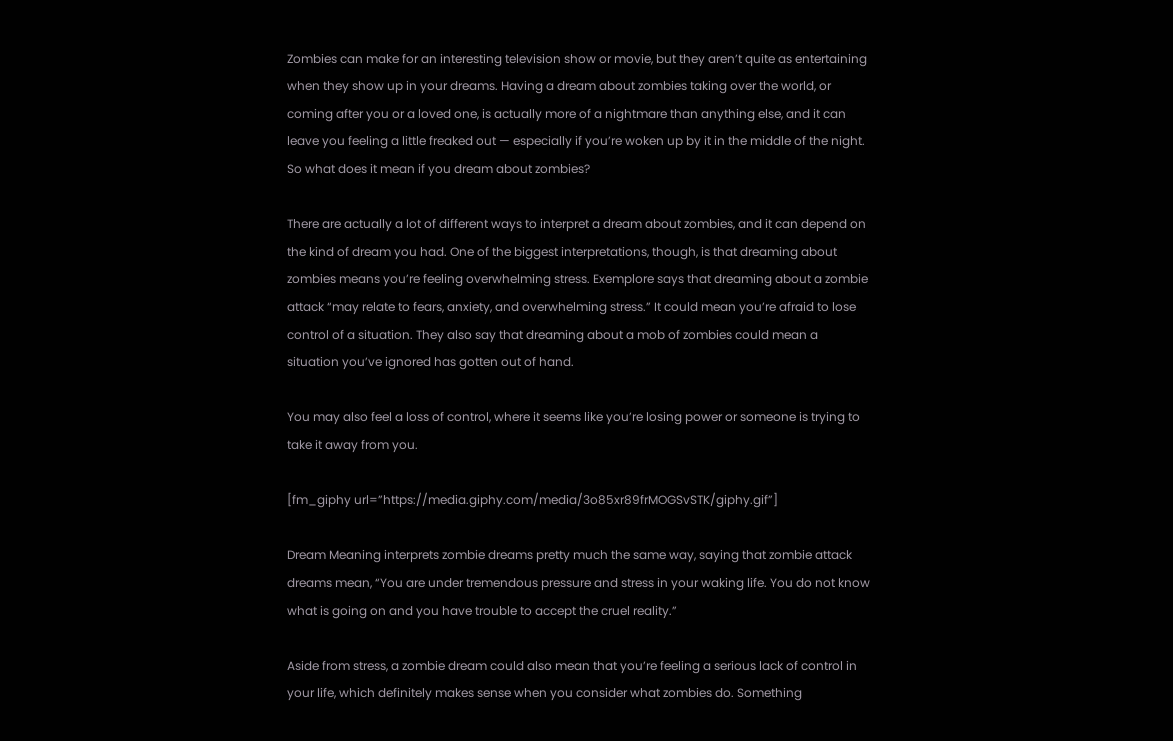Zombies can make for an interesting television show or movie, but they aren’t quite as entertaining when they show up in your dreams. Having a dream about zombies taking over the world, or coming after you or a loved one, is actually more of a nightmare than anything else, and it can leave you feeling a little freaked out — especially if you’re woken up by it in the middle of the night. So what does it mean if you dream about zombies?

There are actually a lot of different ways to interpret a dream about zombies, and it can depend on the kind of dream you had. One of the biggest interpretations, though, is that dreaming about zombies means you’re feeling overwhelming stress. Exemplore says that dreaming about a zombie attack “may relate to fears, anxiety, and overwhelming stress.” It could mean you’re afraid to lose control of a situation. They also say that dreaming about a mob of zombies could mean a situation you’ve ignored has gotten out of hand.

You may also feel a loss of control, where it seems like you’re losing power or someone is trying to take it away from you.

[fm_giphy url=”https://media.giphy.com/media/3o85xr89frMOGSvSTK/giphy.gif”]

Dream Meaning interprets zombie dreams pretty much the same way, saying that zombie attack dreams mean, “You are under tremendous pressure and stress in your waking life. You do not know what is going on and you have trouble to accept the cruel reality.”

Aside from stress, a zombie dream could also mean that you’re feeling a serious lack of control in your life, which definitely makes sense when you consider what zombies do. Something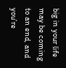big in your life may be coming to an end, and you’re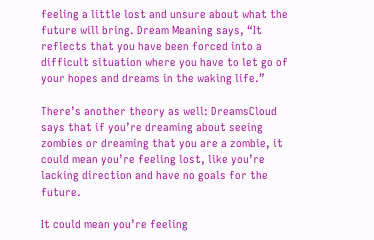feeling a little lost and unsure about what the future will bring. Dream Meaning says, “It reflects that you have been forced into a difficult situation where you have to let go of your hopes and dreams in the waking life.”

There’s another theory as well: DreamsCloud says that if you’re dreaming about seeing zombies or dreaming that you are a zombie, it could mean you’re feeling lost, like you’re lacking direction and have no goals for the future.

It could mean you’re feeling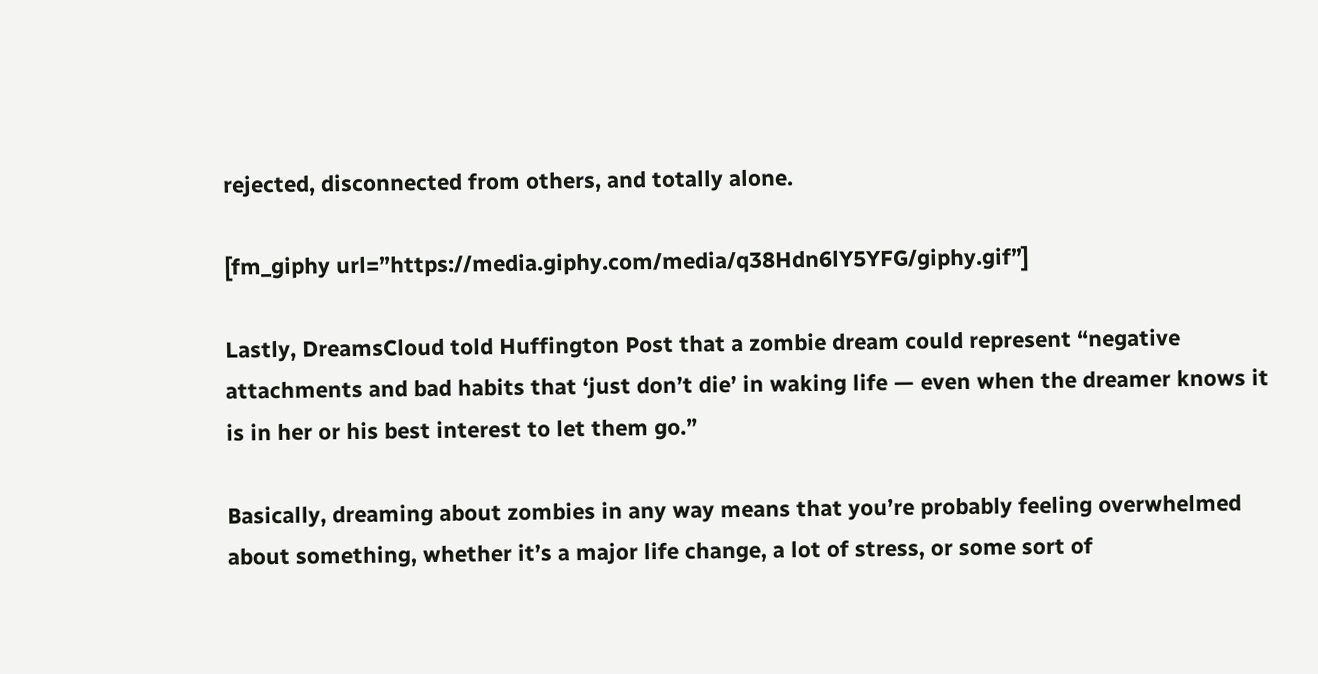rejected, disconnected from others, and totally alone.

[fm_giphy url=”https://media.giphy.com/media/q38Hdn6lY5YFG/giphy.gif”]

Lastly, DreamsCloud told Huffington Post that a zombie dream could represent “negative attachments and bad habits that ‘just don’t die’ in waking life — even when the dreamer knows it is in her or his best interest to let them go.”

Basically, dreaming about zombies in any way means that you’re probably feeling overwhelmed about something, whether it’s a major life change, a lot of stress, or some sort of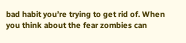bad habit you’re trying to get rid of. When you think about the fear zombies can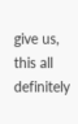give us, this all definitely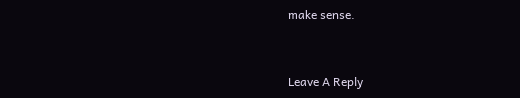make sense.


Leave A Reply